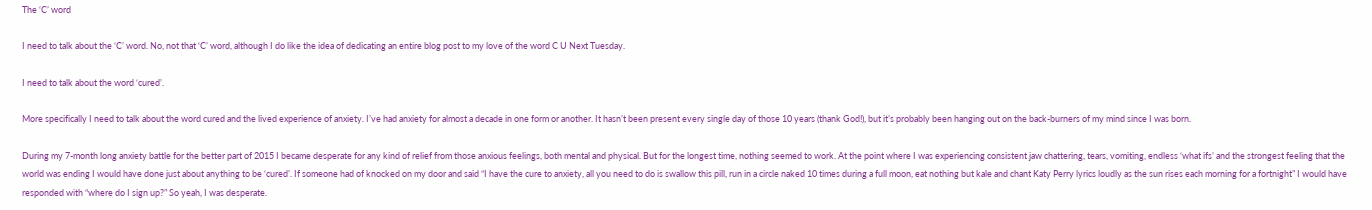The ‘C’ word

I need to talk about the ‘C’ word. No, not that ‘C’ word, although I do like the idea of dedicating an entire blog post to my love of the word C U Next Tuesday.

I need to talk about the word ‘cured’.

More specifically I need to talk about the word cured and the lived experience of anxiety. I’ve had anxiety for almost a decade in one form or another. It hasn’t been present every single day of those 10 years (thank God!), but it’s probably been hanging out on the back-burners of my mind since I was born.

During my 7-month long anxiety battle for the better part of 2015 I became desperate for any kind of relief from those anxious feelings, both mental and physical. But for the longest time, nothing seemed to work. At the point where I was experiencing consistent jaw chattering, tears, vomiting, endless ‘what ifs’ and the strongest feeling that the world was ending I would have done just about anything to be ‘cured’. If someone had of knocked on my door and said “I have the cure to anxiety, all you need to do is swallow this pill, run in a circle naked 10 times during a full moon, eat nothing but kale and chant Katy Perry lyrics loudly as the sun rises each morning for a fortnight” I would have responded with “where do I sign up?” So yeah, I was desperate.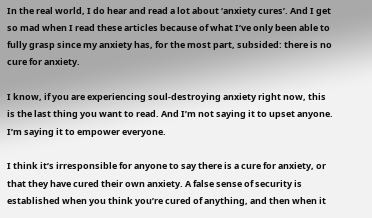In the real world, I do hear and read a lot about ‘anxiety cures’. And I get so mad when I read these articles because of what I’ve only been able to fully grasp since my anxiety has, for the most part, subsided: there is no cure for anxiety.

I know, if you are experiencing soul-destroying anxiety right now, this is the last thing you want to read. And I’m not saying it to upset anyone. I’m saying it to empower everyone.

I think it’s irresponsible for anyone to say there is a cure for anxiety, or that they have cured their own anxiety. A false sense of security is established when you think you’re cured of anything, and then when it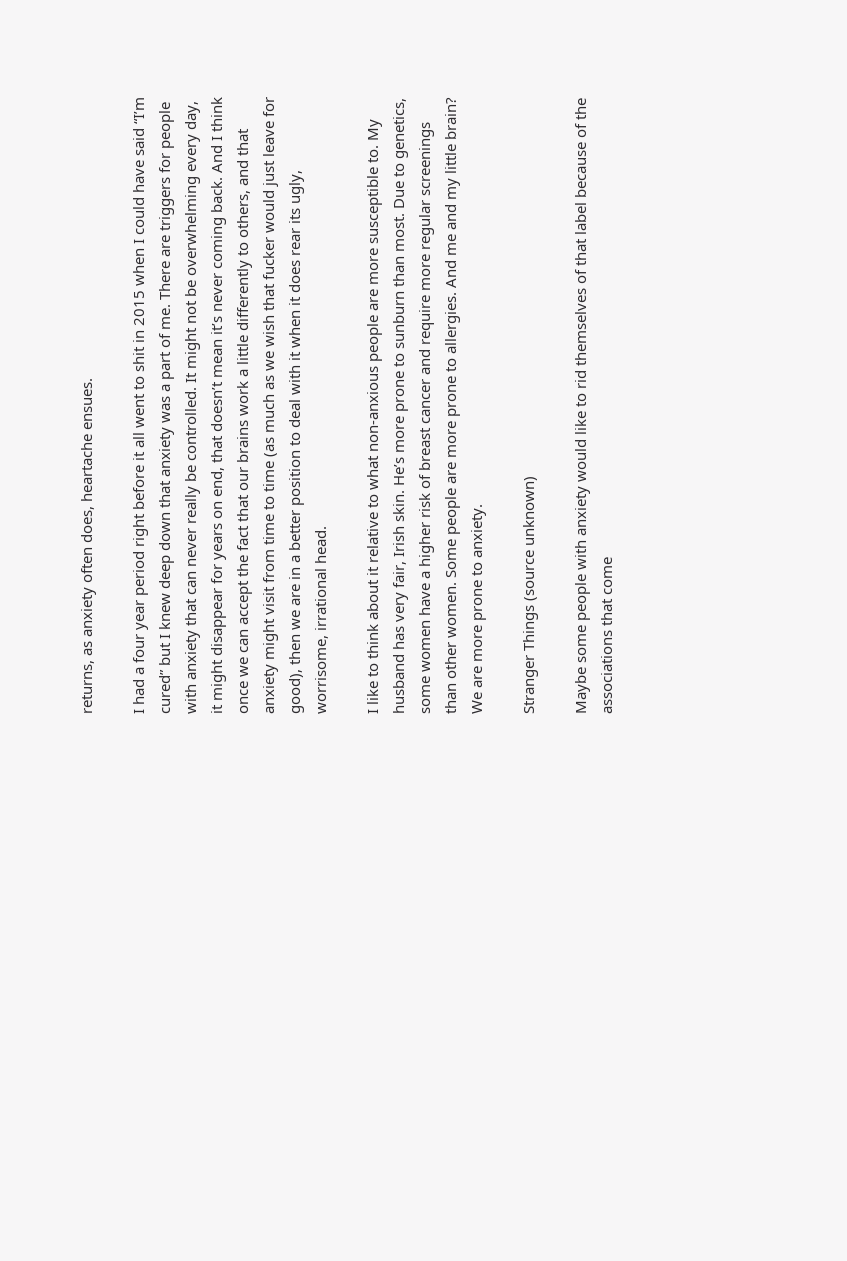returns, as anxiety often does, heartache ensues.

I had a four year period right before it all went to shit in 2015 when I could have said “I’m cured” but I knew deep down that anxiety was a part of me. There are triggers for people with anxiety that can never really be controlled. It might not be overwhelming every day, it might disappear for years on end, that doesn’t mean it’s never coming back. And I think once we can accept the fact that our brains work a little differently to others, and that anxiety might visit from time to time (as much as we wish that fucker would just leave for good), then we are in a better position to deal with it when it does rear its ugly, worrisome, irrational head.

I like to think about it relative to what non-anxious people are more susceptible to. My husband has very fair, Irish skin. He’s more prone to sunburn than most. Due to genetics, some women have a higher risk of breast cancer and require more regular screenings than other women. Some people are more prone to allergies. And me and my little brain? We are more prone to anxiety.

Stranger Things (source unknown)

Maybe some people with anxiety would like to rid themselves of that label because of the associations that come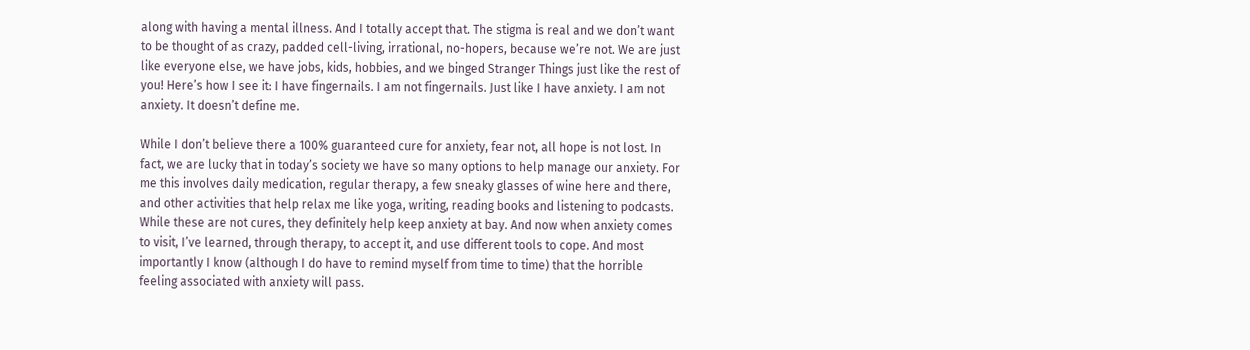along with having a mental illness. And I totally accept that. The stigma is real and we don’t want to be thought of as crazy, padded cell-living, irrational, no-hopers, because we’re not. We are just like everyone else, we have jobs, kids, hobbies, and we binged Stranger Things just like the rest of you! Here’s how I see it: I have fingernails. I am not fingernails. Just like I have anxiety. I am not anxiety. It doesn’t define me.

While I don’t believe there a 100% guaranteed cure for anxiety, fear not, all hope is not lost. In fact, we are lucky that in today’s society we have so many options to help manage our anxiety. For me this involves daily medication, regular therapy, a few sneaky glasses of wine here and there, and other activities that help relax me like yoga, writing, reading books and listening to podcasts. While these are not cures, they definitely help keep anxiety at bay. And now when anxiety comes to visit, I’ve learned, through therapy, to accept it, and use different tools to cope. And most importantly I know (although I do have to remind myself from time to time) that the horrible feeling associated with anxiety will pass.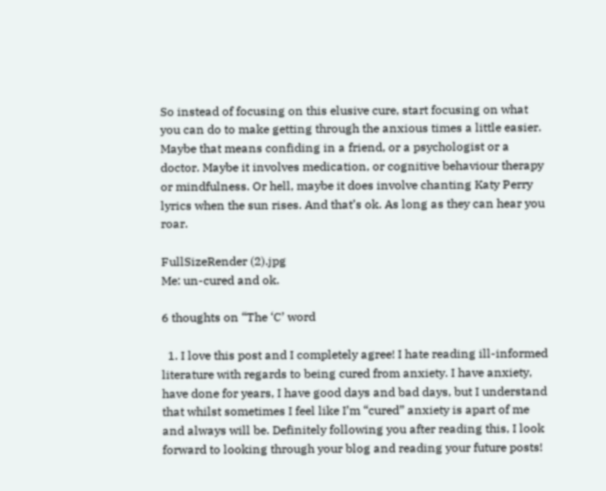So instead of focusing on this elusive cure, start focusing on what you can do to make getting through the anxious times a little easier. Maybe that means confiding in a friend, or a psychologist or a doctor. Maybe it involves medication, or cognitive behaviour therapy or mindfulness. Or hell, maybe it does involve chanting Katy Perry lyrics when the sun rises. And that’s ok. As long as they can hear you roar.

FullSizeRender (2).jpg
Me: un-cured and ok.

6 thoughts on “The ‘C’ word

  1. I love this post and I completely agree! I hate reading ill-informed literature with regards to being cured from anxiety. I have anxiety, have done for years, I have good days and bad days, but I understand that whilst sometimes I feel like I’m “cured” anxiety is apart of me and always will be. Definitely following you after reading this, I look forward to looking through your blog and reading your future posts!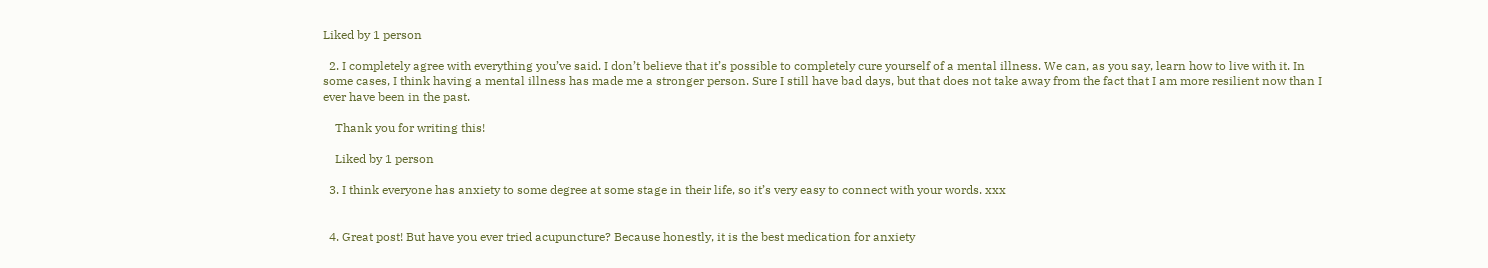Liked by 1 person

  2. I completely agree with everything you’ve said. I don’t believe that it’s possible to completely cure yourself of a mental illness. We can, as you say, learn how to live with it. In some cases, I think having a mental illness has made me a stronger person. Sure I still have bad days, but that does not take away from the fact that I am more resilient now than I ever have been in the past.

    Thank you for writing this!

    Liked by 1 person

  3. I think everyone has anxiety to some degree at some stage in their life, so it’s very easy to connect with your words. xxx


  4. Great post! But have you ever tried acupuncture? Because honestly, it is the best medication for anxiety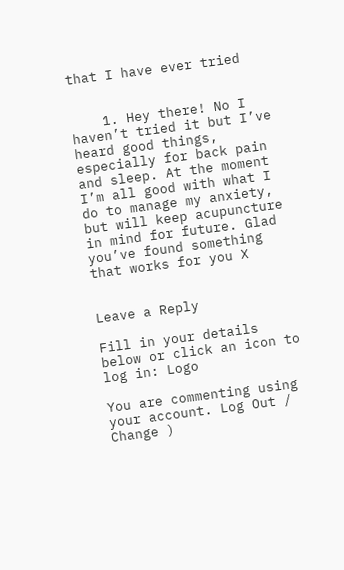that I have ever tried


    1. Hey there! No I haven’t tried it but I’ve heard good things, especially for back pain and sleep. At the moment I’m all good with what I do to manage my anxiety, but will keep acupuncture in mind for future. Glad you’ve found something that works for you X


Leave a Reply

Fill in your details below or click an icon to log in: Logo

You are commenting using your account. Log Out /  Change )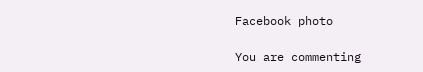Facebook photo

You are commenting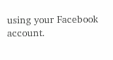using your Facebook account.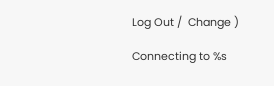Log Out /  Change )

Connecting to %s